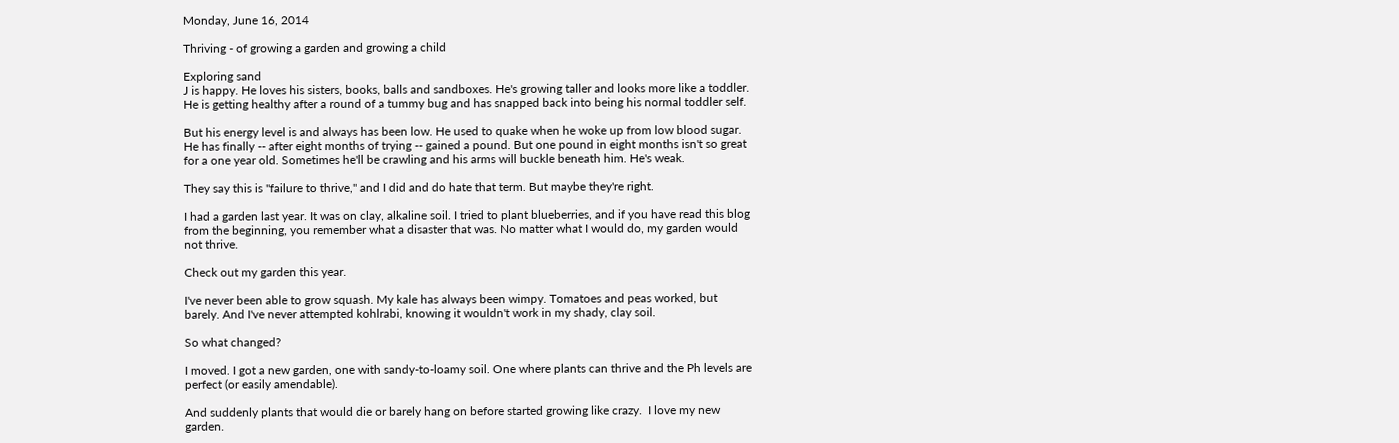Monday, June 16, 2014

Thriving - of growing a garden and growing a child

Exploring sand
J is happy. He loves his sisters, books, balls and sandboxes. He's growing taller and looks more like a toddler. He is getting healthy after a round of a tummy bug and has snapped back into being his normal toddler self.

But his energy level is and always has been low. He used to quake when he woke up from low blood sugar. He has finally -- after eight months of trying -- gained a pound. But one pound in eight months isn't so great for a one year old. Sometimes he'll be crawling and his arms will buckle beneath him. He's weak.

They say this is "failure to thrive," and I did and do hate that term. But maybe they're right.

I had a garden last year. It was on clay, alkaline soil. I tried to plant blueberries, and if you have read this blog from the beginning, you remember what a disaster that was. No matter what I would do, my garden would not thrive.

Check out my garden this year.

I've never been able to grow squash. My kale has always been wimpy. Tomatoes and peas worked, but barely. And I've never attempted kohlrabi, knowing it wouldn't work in my shady, clay soil.

So what changed?

I moved. I got a new garden, one with sandy-to-loamy soil. One where plants can thrive and the Ph levels are perfect (or easily amendable).

And suddenly plants that would die or barely hang on before started growing like crazy.  I love my new garden.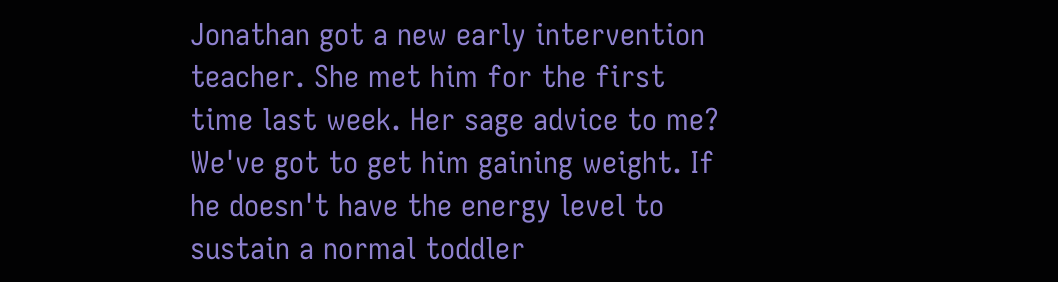Jonathan got a new early intervention teacher. She met him for the first time last week. Her sage advice to me? We've got to get him gaining weight. If he doesn't have the energy level to sustain a normal toddler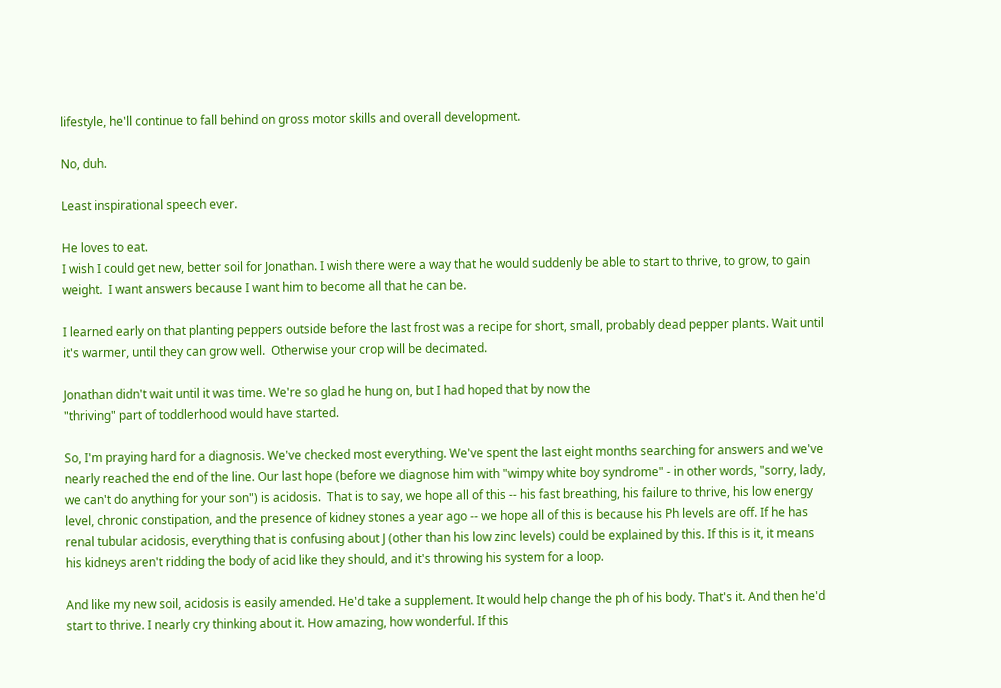lifestyle, he'll continue to fall behind on gross motor skills and overall development.

No, duh.

Least inspirational speech ever.

He loves to eat.
I wish I could get new, better soil for Jonathan. I wish there were a way that he would suddenly be able to start to thrive, to grow, to gain weight.  I want answers because I want him to become all that he can be.

I learned early on that planting peppers outside before the last frost was a recipe for short, small, probably dead pepper plants. Wait until it's warmer, until they can grow well.  Otherwise your crop will be decimated.

Jonathan didn't wait until it was time. We're so glad he hung on, but I had hoped that by now the
"thriving" part of toddlerhood would have started.

So, I'm praying hard for a diagnosis. We've checked most everything. We've spent the last eight months searching for answers and we've nearly reached the end of the line. Our last hope (before we diagnose him with "wimpy white boy syndrome" - in other words, "sorry, lady, we can't do anything for your son") is acidosis.  That is to say, we hope all of this -- his fast breathing, his failure to thrive, his low energy level, chronic constipation, and the presence of kidney stones a year ago -- we hope all of this is because his Ph levels are off. If he has renal tubular acidosis, everything that is confusing about J (other than his low zinc levels) could be explained by this. If this is it, it means his kidneys aren't ridding the body of acid like they should, and it's throwing his system for a loop.

And like my new soil, acidosis is easily amended. He'd take a supplement. It would help change the ph of his body. That's it. And then he'd start to thrive. I nearly cry thinking about it. How amazing, how wonderful. If this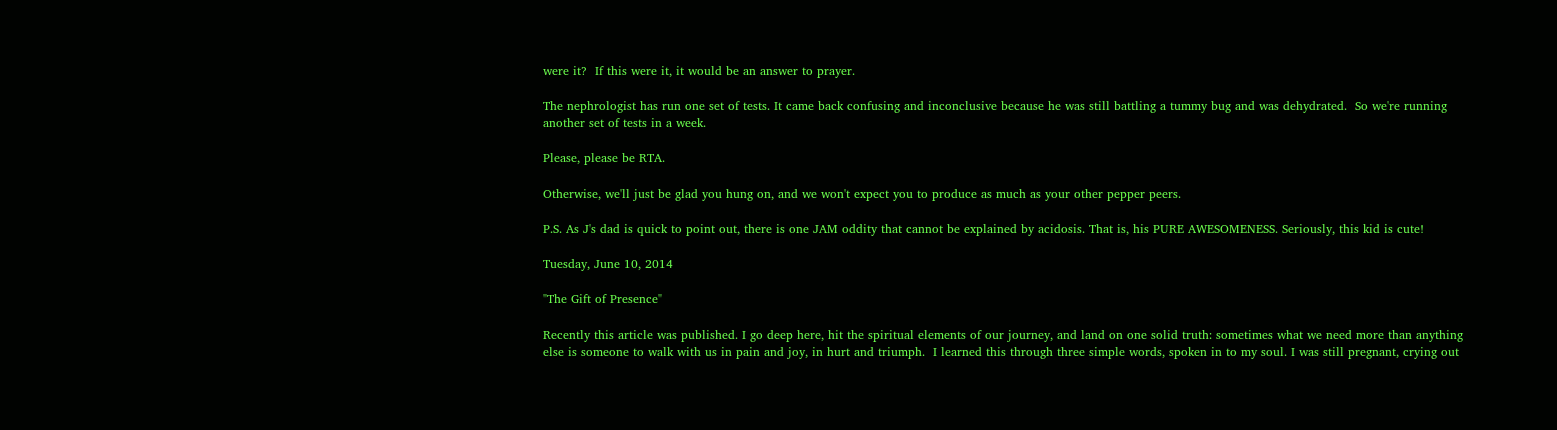were it?  If this were it, it would be an answer to prayer.

The nephrologist has run one set of tests. It came back confusing and inconclusive because he was still battling a tummy bug and was dehydrated.  So we're running another set of tests in a week.

Please, please be RTA.

Otherwise, we'll just be glad you hung on, and we won't expect you to produce as much as your other pepper peers.

P.S. As J's dad is quick to point out, there is one JAM oddity that cannot be explained by acidosis. That is, his PURE AWESOMENESS. Seriously, this kid is cute!

Tuesday, June 10, 2014

"The Gift of Presence"

Recently this article was published. I go deep here, hit the spiritual elements of our journey, and land on one solid truth: sometimes what we need more than anything else is someone to walk with us in pain and joy, in hurt and triumph.  I learned this through three simple words, spoken in to my soul. I was still pregnant, crying out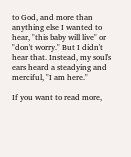to God, and more than anything else I wanted to hear, "this baby will live" or "don't worry." But I didn't hear that. Instead, my soul's ears heard a steadying and merciful, "I am here."

If you want to read more,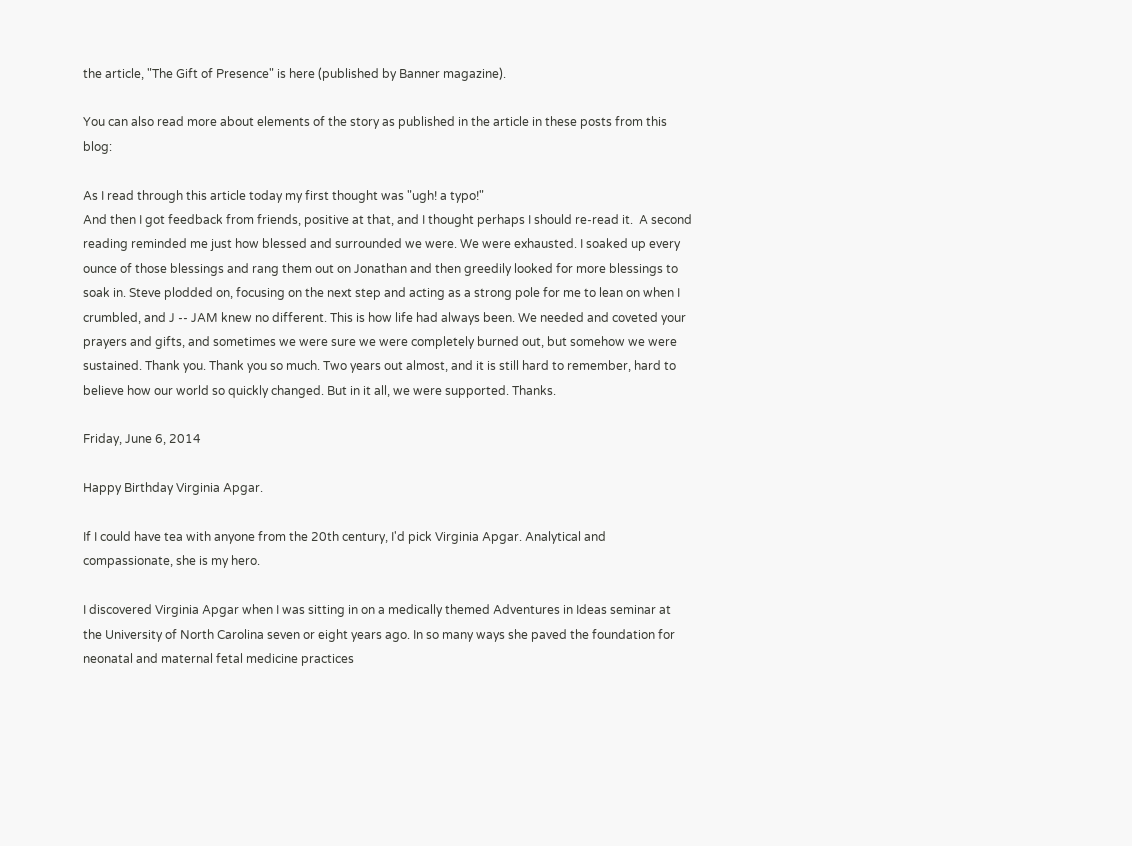the article, "The Gift of Presence" is here (published by Banner magazine).

You can also read more about elements of the story as published in the article in these posts from this blog:

As I read through this article today my first thought was "ugh! a typo!"
And then I got feedback from friends, positive at that, and I thought perhaps I should re-read it.  A second reading reminded me just how blessed and surrounded we were. We were exhausted. I soaked up every ounce of those blessings and rang them out on Jonathan and then greedily looked for more blessings to soak in. Steve plodded on, focusing on the next step and acting as a strong pole for me to lean on when I crumbled, and J -- JAM knew no different. This is how life had always been. We needed and coveted your prayers and gifts, and sometimes we were sure we were completely burned out, but somehow we were sustained. Thank you. Thank you so much. Two years out almost, and it is still hard to remember, hard to believe how our world so quickly changed. But in it all, we were supported. Thanks.

Friday, June 6, 2014

Happy Birthday Virginia Apgar.

If I could have tea with anyone from the 20th century, I'd pick Virginia Apgar. Analytical and compassionate, she is my hero.

I discovered Virginia Apgar when I was sitting in on a medically themed Adventures in Ideas seminar at the University of North Carolina seven or eight years ago. In so many ways she paved the foundation for neonatal and maternal fetal medicine practices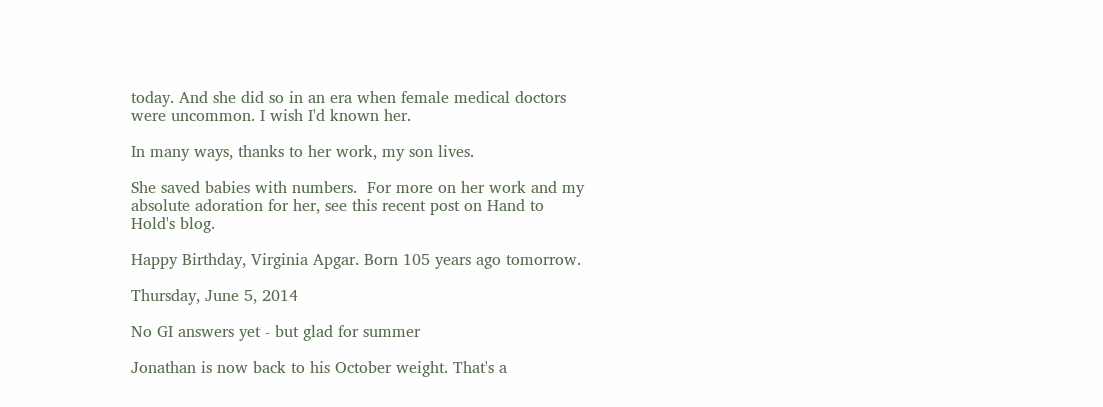today. And she did so in an era when female medical doctors were uncommon. I wish I'd known her.

In many ways, thanks to her work, my son lives.

She saved babies with numbers.  For more on her work and my absolute adoration for her, see this recent post on Hand to Hold's blog.

Happy Birthday, Virginia Apgar. Born 105 years ago tomorrow.

Thursday, June 5, 2014

No GI answers yet - but glad for summer

Jonathan is now back to his October weight. That's a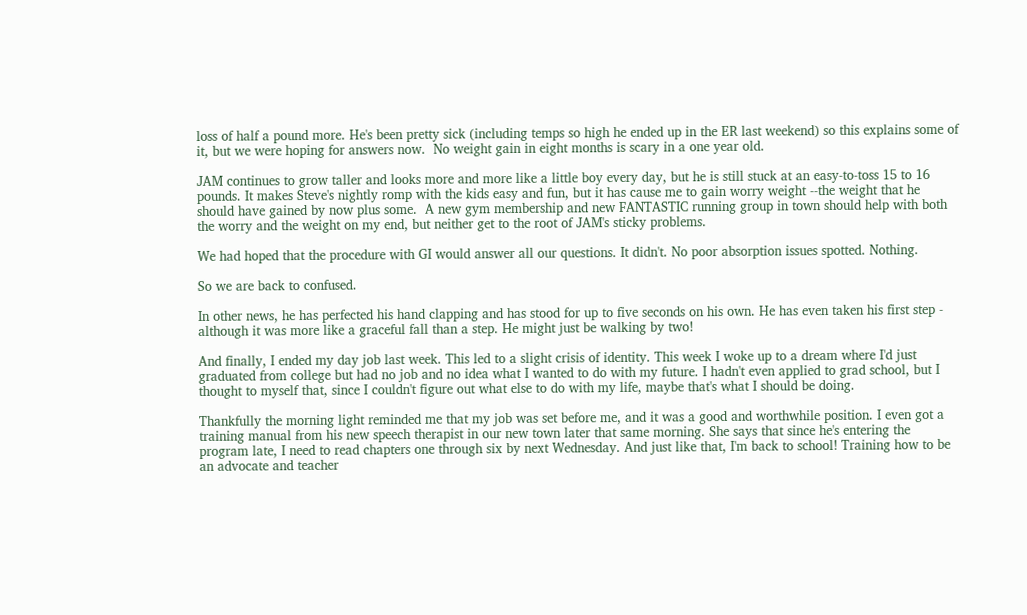loss of half a pound more. He's been pretty sick (including temps so high he ended up in the ER last weekend) so this explains some of it, but we were hoping for answers now.  No weight gain in eight months is scary in a one year old.

JAM continues to grow taller and looks more and more like a little boy every day, but he is still stuck at an easy-to-toss 15 to 16 pounds. It makes Steve's nightly romp with the kids easy and fun, but it has cause me to gain worry weight --the weight that he should have gained by now plus some.  A new gym membership and new FANTASTIC running group in town should help with both the worry and the weight on my end, but neither get to the root of JAM's sticky problems.

We had hoped that the procedure with GI would answer all our questions. It didn't. No poor absorption issues spotted. Nothing.

So we are back to confused.

In other news, he has perfected his hand clapping and has stood for up to five seconds on his own. He has even taken his first step - although it was more like a graceful fall than a step. He might just be walking by two!

And finally, I ended my day job last week. This led to a slight crisis of identity. This week I woke up to a dream where I'd just graduated from college but had no job and no idea what I wanted to do with my future. I hadn't even applied to grad school, but I thought to myself that, since I couldn't figure out what else to do with my life, maybe that's what I should be doing.

Thankfully the morning light reminded me that my job was set before me, and it was a good and worthwhile position. I even got a training manual from his new speech therapist in our new town later that same morning. She says that since he's entering the program late, I need to read chapters one through six by next Wednesday. And just like that, I'm back to school! Training how to be an advocate and teacher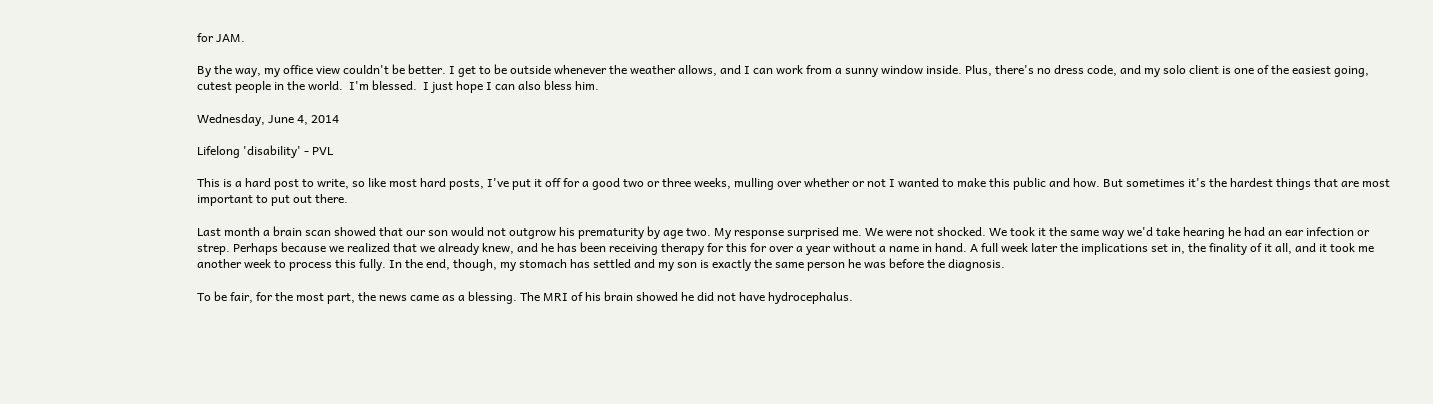for JAM.

By the way, my office view couldn't be better. I get to be outside whenever the weather allows, and I can work from a sunny window inside. Plus, there's no dress code, and my solo client is one of the easiest going, cutest people in the world.  I'm blessed.  I just hope I can also bless him.

Wednesday, June 4, 2014

Lifelong 'disability' - PVL

This is a hard post to write, so like most hard posts, I've put it off for a good two or three weeks, mulling over whether or not I wanted to make this public and how. But sometimes it's the hardest things that are most important to put out there.

Last month a brain scan showed that our son would not outgrow his prematurity by age two. My response surprised me. We were not shocked. We took it the same way we'd take hearing he had an ear infection or strep. Perhaps because we realized that we already knew, and he has been receiving therapy for this for over a year without a name in hand. A full week later the implications set in, the finality of it all, and it took me another week to process this fully. In the end, though, my stomach has settled and my son is exactly the same person he was before the diagnosis.

To be fair, for the most part, the news came as a blessing. The MRI of his brain showed he did not have hydrocephalus.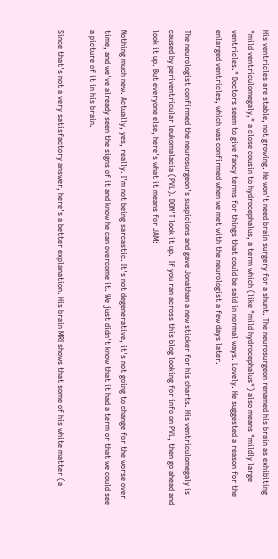His ventricles are stable, not growing. He won't need brain surgery for a shunt. The neurosurgeon renamed his brain as exhibiting "mild ventriculomegaly," a close cousin to hydrocephalus, a term which (like "mild hydrocephalus") also means "mildly large ventricles." Doctors seem to give fancy terms for things that could be said in normal ways. Lovely. He suggested a reason for the enlarged ventricles, which was confirmed when we met with the neurologist a few days later.

The neurologist confirmed the neurosurgeon's suspicions and gave Jonathan a new sticker for his charts. His ventriculomegaly is caused by periventricular leukomalacia (PVL). DON'T look it up.  If you ran across this blog looking for info on PVL, then go ahead and look it up. But everyone else, here's what it means for JAM:

Nothing much new. Actually, yes, really. I'm not being sarcastic. It's not degenerative, it's not going to change for the worse over time, and we've already seen the signs of it and know he can overcome it. We just didn't know that it had a term or that we could see a picture of it in his brain.

Since that's not a very satisfactory answer, here's a better explanation. His brain MRI shows that some of his white matter (a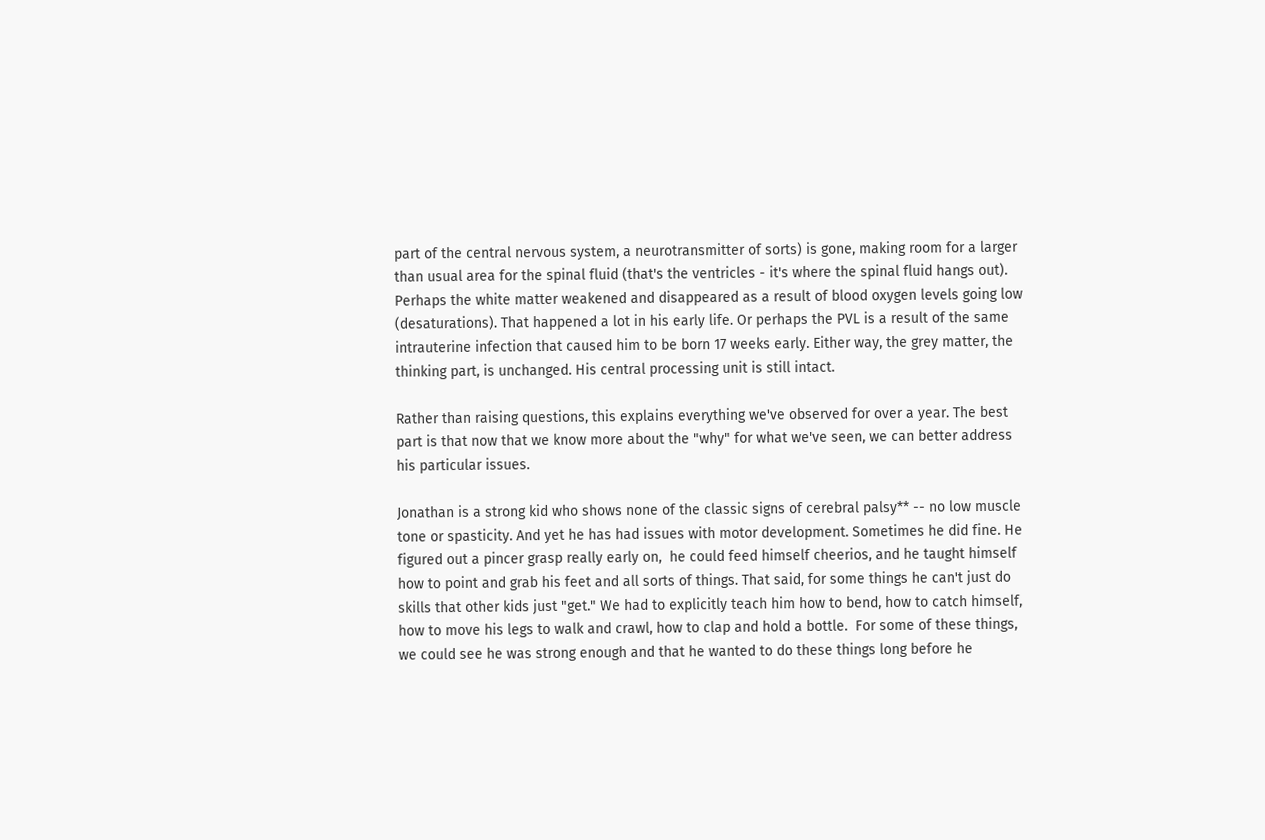part of the central nervous system, a neurotransmitter of sorts) is gone, making room for a larger than usual area for the spinal fluid (that's the ventricles - it's where the spinal fluid hangs out). Perhaps the white matter weakened and disappeared as a result of blood oxygen levels going low (desaturations). That happened a lot in his early life. Or perhaps the PVL is a result of the same intrauterine infection that caused him to be born 17 weeks early. Either way, the grey matter, the thinking part, is unchanged. His central processing unit is still intact.

Rather than raising questions, this explains everything we've observed for over a year. The best part is that now that we know more about the "why" for what we've seen, we can better address his particular issues.

Jonathan is a strong kid who shows none of the classic signs of cerebral palsy** -- no low muscle tone or spasticity. And yet he has had issues with motor development. Sometimes he did fine. He figured out a pincer grasp really early on,  he could feed himself cheerios, and he taught himself how to point and grab his feet and all sorts of things. That said, for some things he can't just do skills that other kids just "get." We had to explicitly teach him how to bend, how to catch himself, how to move his legs to walk and crawl, how to clap and hold a bottle.  For some of these things, we could see he was strong enough and that he wanted to do these things long before he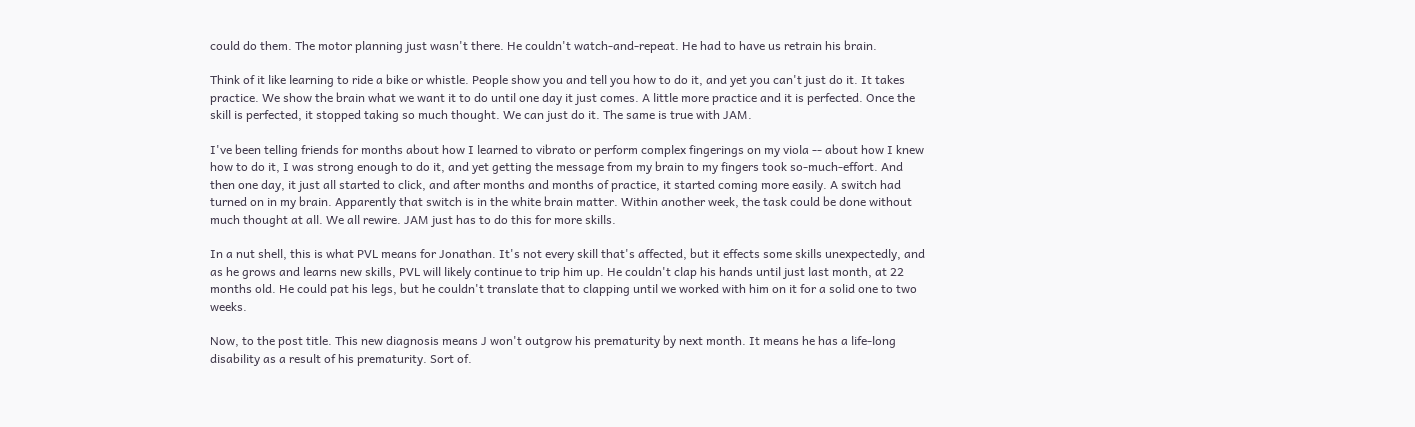could do them. The motor planning just wasn't there. He couldn't watch-and-repeat. He had to have us retrain his brain.

Think of it like learning to ride a bike or whistle. People show you and tell you how to do it, and yet you can't just do it. It takes practice. We show the brain what we want it to do until one day it just comes. A little more practice and it is perfected. Once the skill is perfected, it stopped taking so much thought. We can just do it. The same is true with JAM.

I've been telling friends for months about how I learned to vibrato or perform complex fingerings on my viola -- about how I knew how to do it, I was strong enough to do it, and yet getting the message from my brain to my fingers took so-much-effort. And then one day, it just all started to click, and after months and months of practice, it started coming more easily. A switch had turned on in my brain. Apparently that switch is in the white brain matter. Within another week, the task could be done without much thought at all. We all rewire. JAM just has to do this for more skills.

In a nut shell, this is what PVL means for Jonathan. It's not every skill that's affected, but it effects some skills unexpectedly, and as he grows and learns new skills, PVL will likely continue to trip him up. He couldn't clap his hands until just last month, at 22 months old. He could pat his legs, but he couldn't translate that to clapping until we worked with him on it for a solid one to two weeks.

Now, to the post title. This new diagnosis means J won't outgrow his prematurity by next month. It means he has a life-long disability as a result of his prematurity. Sort of.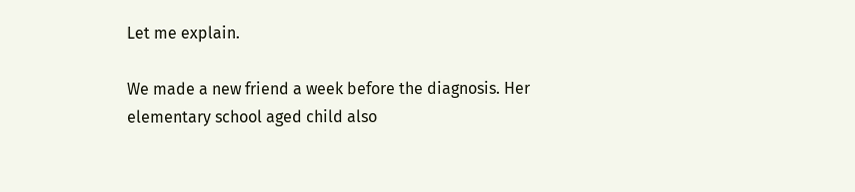Let me explain.

We made a new friend a week before the diagnosis. Her elementary school aged child also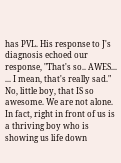has PVL. His response to J's diagnosis echoed our response, "That's so.. AWES... ... I mean, that's really sad."  No, little boy, that IS so awesome. We are not alone. In fact, right in front of us is a thriving boy who is showing us life down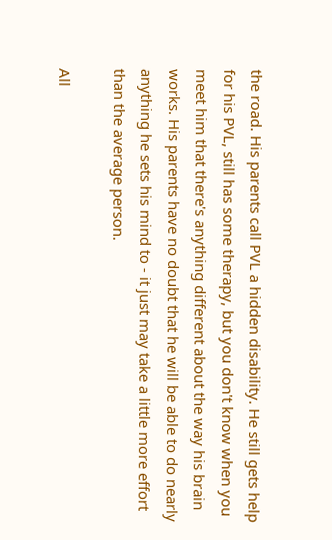the road. His parents call PVL a hidden disability. He still gets help for his PVL, still has some therapy, but you don't know when you meet him that there's anything different about the way his brain works. His parents have no doubt that he will be able to do nearly anything he sets his mind to - it just may take a little more effort than the average person.

All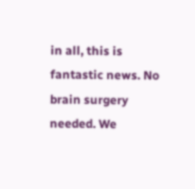in all, this is fantastic news. No brain surgery needed. We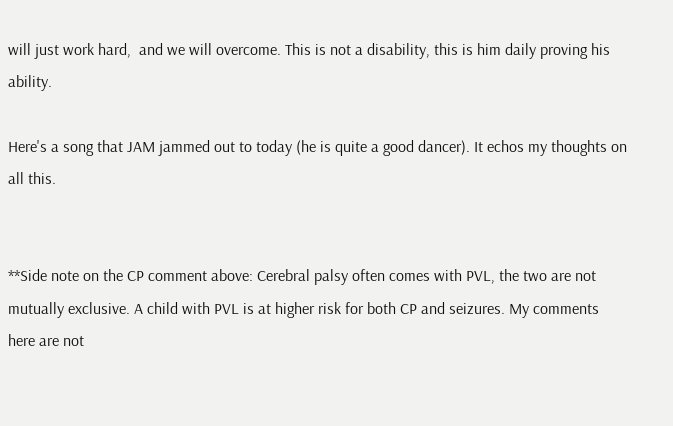will just work hard,  and we will overcome. This is not a disability, this is him daily proving his ability.

Here's a song that JAM jammed out to today (he is quite a good dancer). It echos my thoughts on all this.


**Side note on the CP comment above: Cerebral palsy often comes with PVL, the two are not mutually exclusive. A child with PVL is at higher risk for both CP and seizures. My comments here are not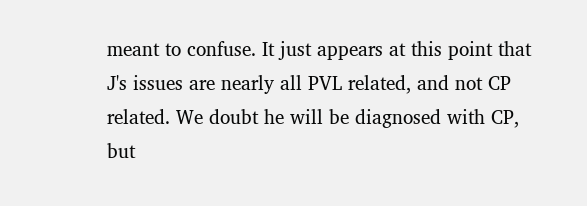meant to confuse. It just appears at this point that J's issues are nearly all PVL related, and not CP related. We doubt he will be diagnosed with CP, but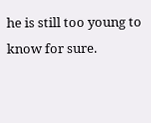he is still too young to know for sure.